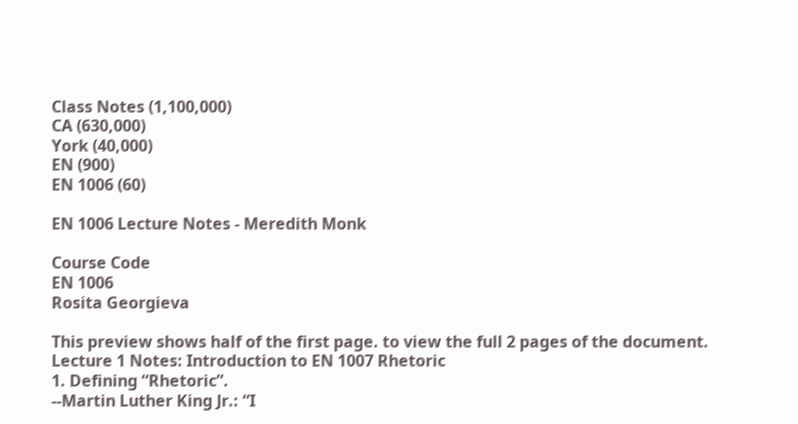Class Notes (1,100,000)
CA (630,000)
York (40,000)
EN (900)
EN 1006 (60)

EN 1006 Lecture Notes - Meredith Monk

Course Code
EN 1006
Rosita Georgieva

This preview shows half of the first page. to view the full 2 pages of the document.
Lecture 1 Notes: Introduction to EN 1007 Rhetoric
1. Defining “Rhetoric”.
--Martin Luther King Jr.: “I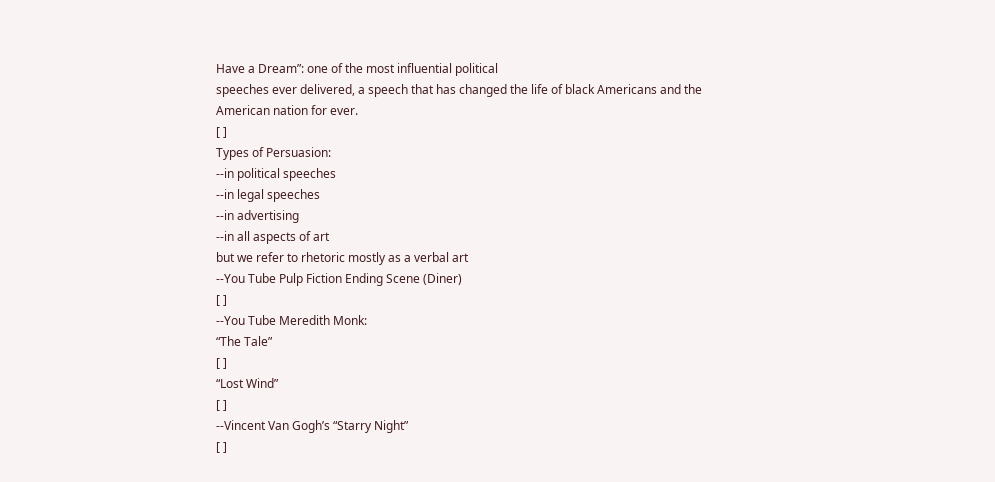Have a Dream”: one of the most influential political
speeches ever delivered, a speech that has changed the life of black Americans and the
American nation for ever.
[ ]
Types of Persuasion:
--in political speeches
--in legal speeches
--in advertising
--in all aspects of art
but we refer to rhetoric mostly as a verbal art
--You Tube Pulp Fiction Ending Scene (Diner)
[ ]
--You Tube Meredith Monk:
“The Tale”
[ ]
“Lost Wind”
[ ]
--Vincent Van Gogh’s “Starry Night”
[ ]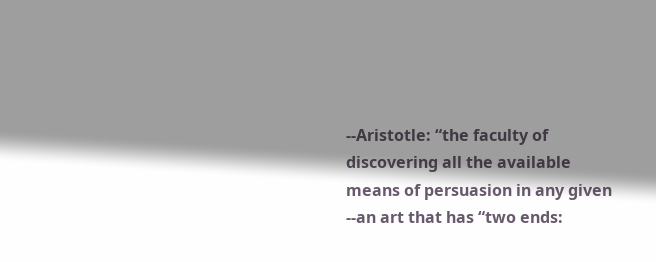--Aristotle: “the faculty of discovering all the available means of persuasion in any given
--an art that has “two ends: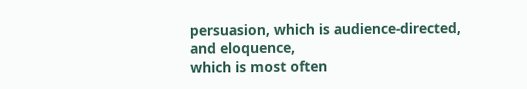persuasion, which is audience-directed, and eloquence,
which is most often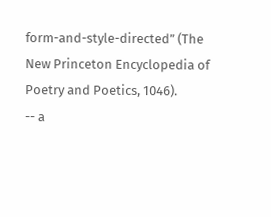form-and-style-directed” (The New Princeton Encyclopedia of
Poetry and Poetics, 1046).
-- a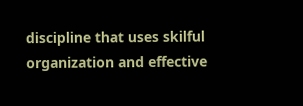discipline that uses skilful organization and effective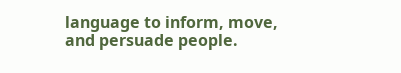language to inform, move,
and persuade people.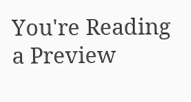You're Reading a Preview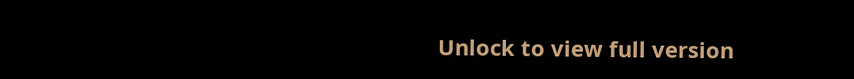Unlock to view full version